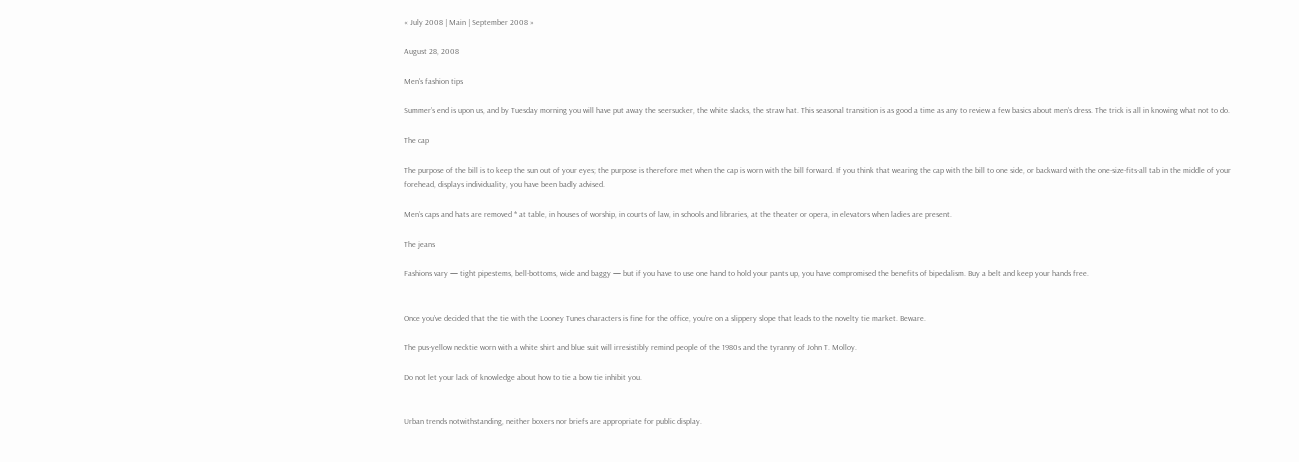« July 2008 | Main | September 2008 »

August 28, 2008

Men's fashion tips

Summer’s end is upon us, and by Tuesday morning you will have put away the seersucker, the white slacks, the straw hat. This seasonal transition is as good a time as any to review a few basics about men’s dress. The trick is all in knowing what not to do.

The cap

The purpose of the bill is to keep the sun out of your eyes; the purpose is therefore met when the cap is worn with the bill forward. If you think that wearing the cap with the bill to one side, or backward with the one-size-fits-all tab in the middle of your forehead, displays individuality, you have been badly advised.

Men’s caps and hats are removed * at table, in houses of worship, in courts of law, in schools and libraries, at the theater or opera, in elevators when ladies are present.

The jeans

Fashions vary — tight pipestems, bell-bottoms, wide and baggy — but if you have to use one hand to hold your pants up, you have compromised the benefits of bipedalism. Buy a belt and keep your hands free.


Once you’ve decided that the tie with the Looney Tunes characters is fine for the office, you’re on a slippery slope that leads to the novelty tie market. Beware.

The pus-yellow necktie worn with a white shirt and blue suit will irresistibly remind people of the 1980s and the tyranny of John T. Molloy.

Do not let your lack of knowledge about how to tie a bow tie inhibit you.


Urban trends notwithstanding, neither boxers nor briefs are appropriate for public display.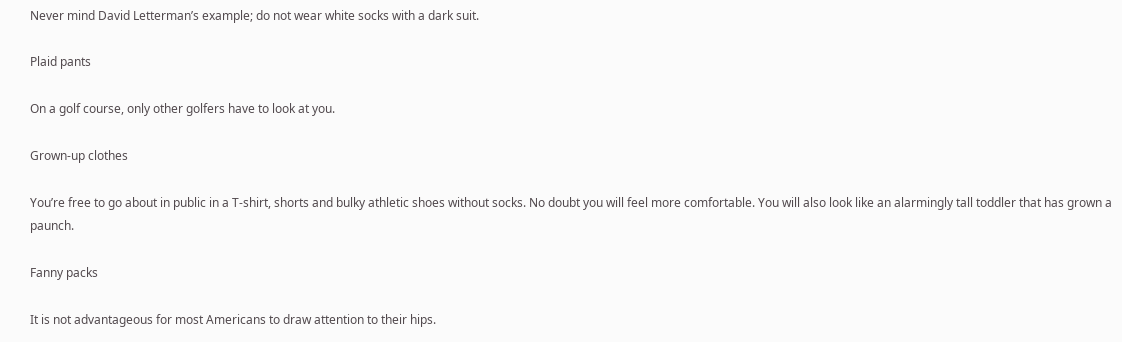Never mind David Letterman’s example; do not wear white socks with a dark suit.

Plaid pants

On a golf course, only other golfers have to look at you.

Grown-up clothes

You’re free to go about in public in a T-shirt, shorts and bulky athletic shoes without socks. No doubt you will feel more comfortable. You will also look like an alarmingly tall toddler that has grown a paunch.

Fanny packs

It is not advantageous for most Americans to draw attention to their hips.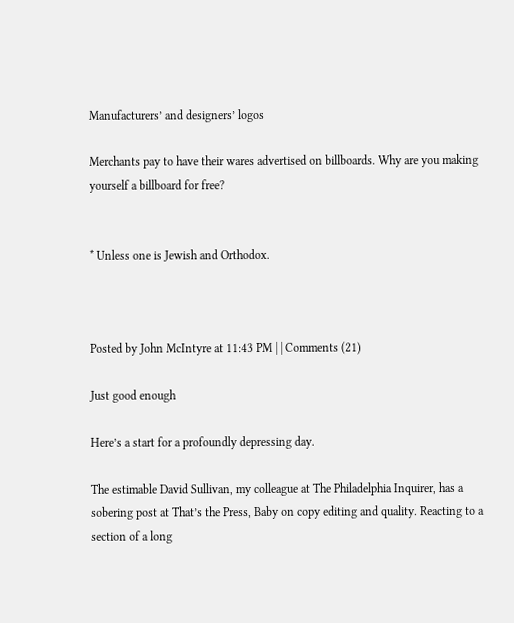Manufacturers’ and designers’ logos

Merchants pay to have their wares advertised on billboards. Why are you making yourself a billboard for free?


* Unless one is Jewish and Orthodox.



Posted by John McIntyre at 11:43 PM | | Comments (21)

Just good enough

Here’s a start for a profoundly depressing day.

The estimable David Sullivan, my colleague at The Philadelphia Inquirer, has a sobering post at That’s the Press, Baby on copy editing and quality. Reacting to a section of a long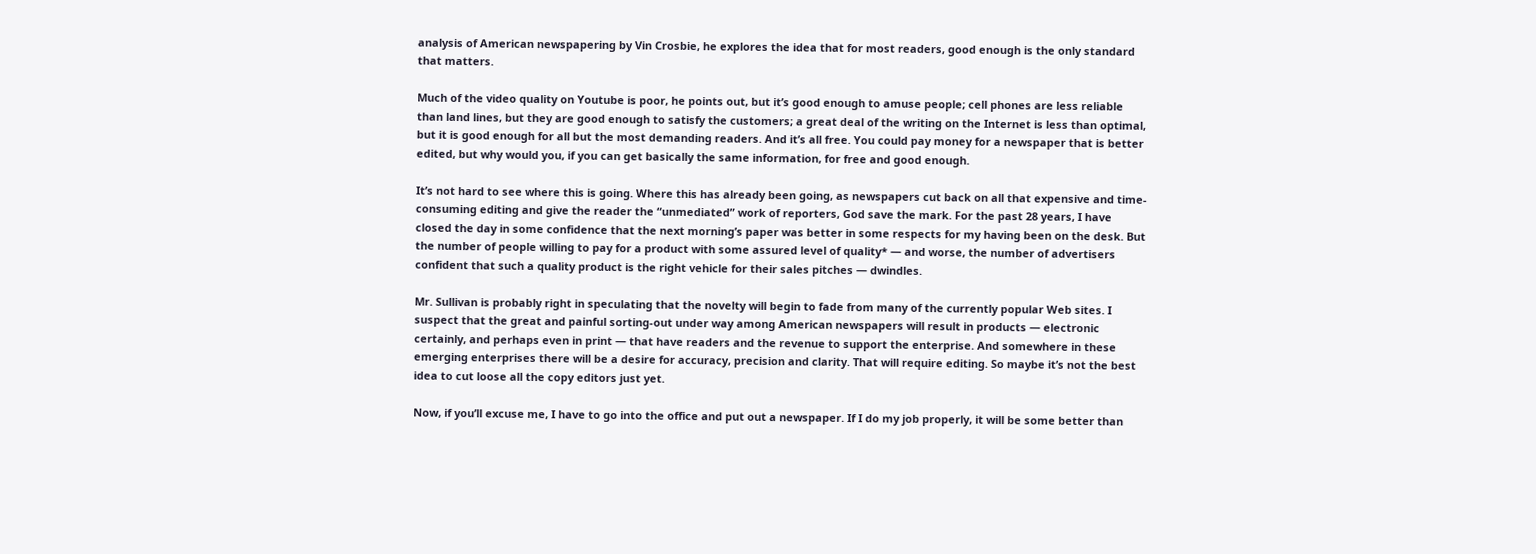analysis of American newspapering by Vin Crosbie, he explores the idea that for most readers, good enough is the only standard that matters.

Much of the video quality on Youtube is poor, he points out, but it’s good enough to amuse people; cell phones are less reliable than land lines, but they are good enough to satisfy the customers; a great deal of the writing on the Internet is less than optimal, but it is good enough for all but the most demanding readers. And it’s all free. You could pay money for a newspaper that is better edited, but why would you, if you can get basically the same information, for free and good enough.

It’s not hard to see where this is going. Where this has already been going, as newspapers cut back on all that expensive and time-consuming editing and give the reader the “unmediated” work of reporters, God save the mark. For the past 28 years, I have closed the day in some confidence that the next morning’s paper was better in some respects for my having been on the desk. But the number of people willing to pay for a product with some assured level of quality* — and worse, the number of advertisers confident that such a quality product is the right vehicle for their sales pitches — dwindles.

Mr. Sullivan is probably right in speculating that the novelty will begin to fade from many of the currently popular Web sites. I suspect that the great and painful sorting-out under way among American newspapers will result in products — electronic certainly, and perhaps even in print — that have readers and the revenue to support the enterprise. And somewhere in these emerging enterprises there will be a desire for accuracy, precision and clarity. That will require editing. So maybe it’s not the best idea to cut loose all the copy editors just yet.

Now, if you’ll excuse me, I have to go into the office and put out a newspaper. If I do my job properly, it will be some better than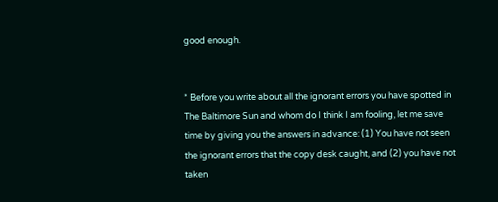good enough.


* Before you write about all the ignorant errors you have spotted in The Baltimore Sun and whom do I think I am fooling, let me save time by giving you the answers in advance: (1) You have not seen the ignorant errors that the copy desk caught, and (2) you have not taken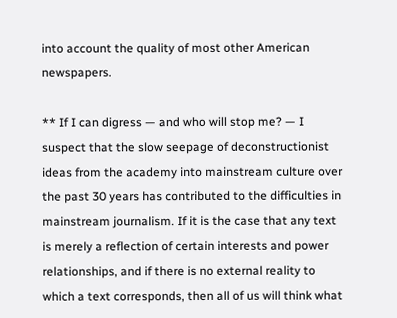into account the quality of most other American newspapers.

** If I can digress — and who will stop me? — I suspect that the slow seepage of deconstructionist ideas from the academy into mainstream culture over the past 30 years has contributed to the difficulties in mainstream journalism. If it is the case that any text is merely a reflection of certain interests and power relationships, and if there is no external reality to which a text corresponds, then all of us will think what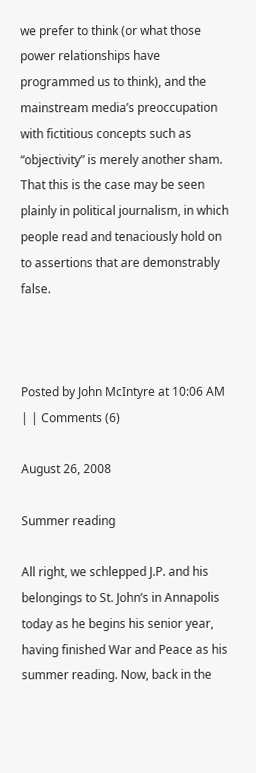we prefer to think (or what those power relationships have programmed us to think), and the mainstream media’s preoccupation with fictitious concepts such as “objectivity” is merely another sham. That this is the case may be seen plainly in political journalism, in which people read and tenaciously hold on to assertions that are demonstrably false.



Posted by John McIntyre at 10:06 AM | | Comments (6)

August 26, 2008

Summer reading

All right, we schlepped J.P. and his belongings to St. John’s in Annapolis today as he begins his senior year, having finished War and Peace as his summer reading. Now, back in the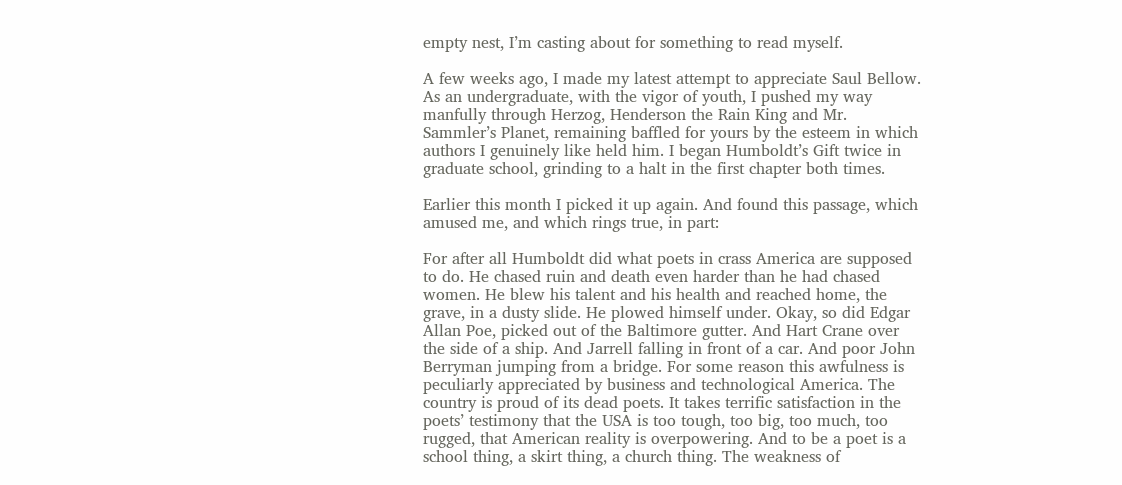empty nest, I’m casting about for something to read myself.

A few weeks ago, I made my latest attempt to appreciate Saul Bellow. As an undergraduate, with the vigor of youth, I pushed my way manfully through Herzog, Henderson the Rain King and Mr. Sammler’s Planet, remaining baffled for yours by the esteem in which authors I genuinely like held him. I began Humboldt’s Gift twice in graduate school, grinding to a halt in the first chapter both times.

Earlier this month I picked it up again. And found this passage, which amused me, and which rings true, in part:

For after all Humboldt did what poets in crass America are supposed to do. He chased ruin and death even harder than he had chased women. He blew his talent and his health and reached home, the grave, in a dusty slide. He plowed himself under. Okay, so did Edgar Allan Poe, picked out of the Baltimore gutter. And Hart Crane over the side of a ship. And Jarrell falling in front of a car. And poor John Berryman jumping from a bridge. For some reason this awfulness is peculiarly appreciated by business and technological America. The country is proud of its dead poets. It takes terrific satisfaction in the poets’ testimony that the USA is too tough, too big, too much, too rugged, that American reality is overpowering. And to be a poet is a school thing, a skirt thing, a church thing. The weakness of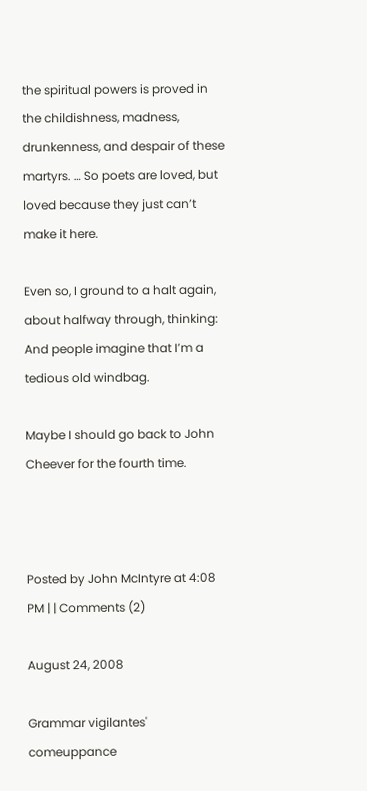the spiritual powers is proved in the childishness, madness, drunkenness, and despair of these martyrs. … So poets are loved, but loved because they just can’t make it here.

Even so, I ground to a halt again, about halfway through, thinking: And people imagine that I’m a tedious old windbag.

Maybe I should go back to John Cheever for the fourth time.



Posted by John McIntyre at 4:08 PM | | Comments (2)

August 24, 2008

Grammar vigilantes' comeuppance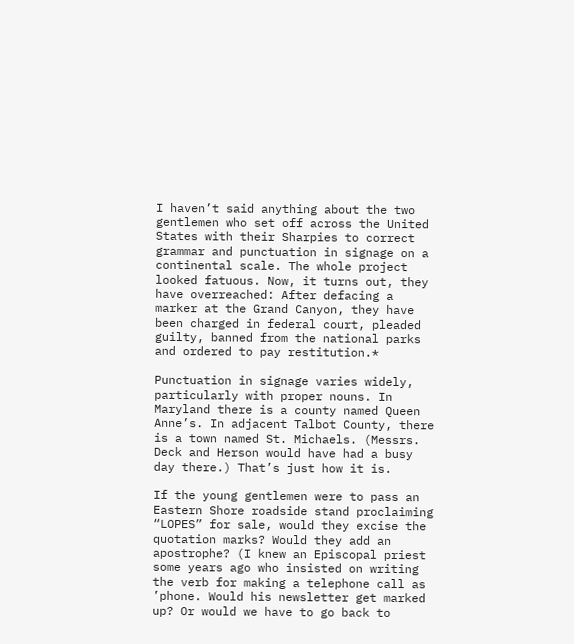I haven’t said anything about the two gentlemen who set off across the United States with their Sharpies to correct grammar and punctuation in signage on a continental scale. The whole project looked fatuous. Now, it turns out, they have overreached: After defacing a marker at the Grand Canyon, they have been charged in federal court, pleaded guilty, banned from the national parks and ordered to pay restitution.*

Punctuation in signage varies widely, particularly with proper nouns. In Maryland there is a county named Queen Anne’s. In adjacent Talbot County, there is a town named St. Michaels. (Messrs. Deck and Herson would have had a busy day there.) That’s just how it is.

If the young gentlemen were to pass an Eastern Shore roadside stand proclaiming “LOPES” for sale, would they excise the quotation marks? Would they add an apostrophe? (I knew an Episcopal priest some years ago who insisted on writing the verb for making a telephone call as ’phone. Would his newsletter get marked up? Or would we have to go back to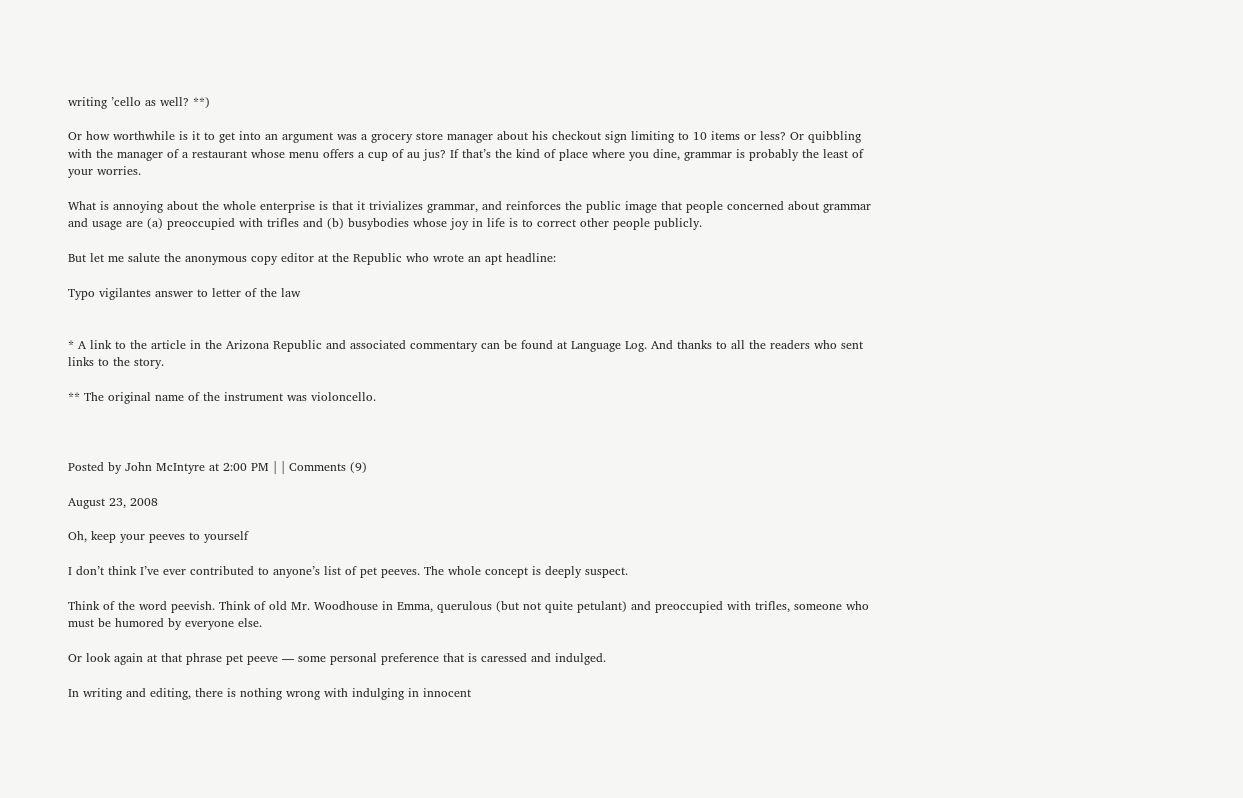writing ’cello as well? **)

Or how worthwhile is it to get into an argument was a grocery store manager about his checkout sign limiting to 10 items or less? Or quibbling with the manager of a restaurant whose menu offers a cup of au jus? If that’s the kind of place where you dine, grammar is probably the least of your worries.

What is annoying about the whole enterprise is that it trivializes grammar, and reinforces the public image that people concerned about grammar and usage are (a) preoccupied with trifles and (b) busybodies whose joy in life is to correct other people publicly.

But let me salute the anonymous copy editor at the Republic who wrote an apt headline:

Typo vigilantes answer to letter of the law


* A link to the article in the Arizona Republic and associated commentary can be found at Language Log. And thanks to all the readers who sent links to the story.

** The original name of the instrument was violoncello.



Posted by John McIntyre at 2:00 PM | | Comments (9)

August 23, 2008

Oh, keep your peeves to yourself

I don’t think I’ve ever contributed to anyone’s list of pet peeves. The whole concept is deeply suspect.

Think of the word peevish. Think of old Mr. Woodhouse in Emma, querulous (but not quite petulant) and preoccupied with trifles, someone who must be humored by everyone else.

Or look again at that phrase pet peeve — some personal preference that is caressed and indulged.

In writing and editing, there is nothing wrong with indulging in innocent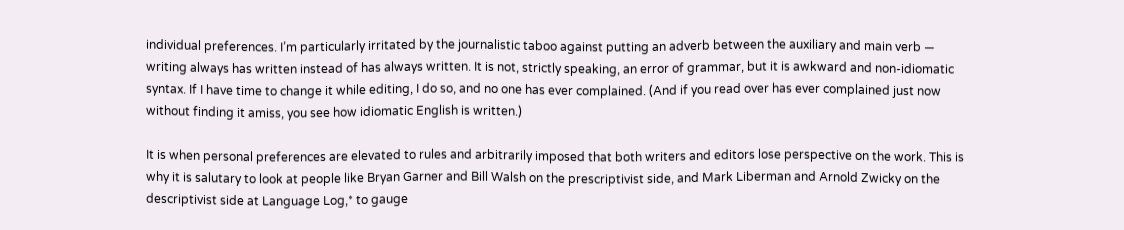individual preferences. I’m particularly irritated by the journalistic taboo against putting an adverb between the auxiliary and main verb — writing always has written instead of has always written. It is not, strictly speaking, an error of grammar, but it is awkward and non-idiomatic syntax. If I have time to change it while editing, I do so, and no one has ever complained. (And if you read over has ever complained just now without finding it amiss, you see how idiomatic English is written.)

It is when personal preferences are elevated to rules and arbitrarily imposed that both writers and editors lose perspective on the work. This is why it is salutary to look at people like Bryan Garner and Bill Walsh on the prescriptivist side, and Mark Liberman and Arnold Zwicky on the descriptivist side at Language Log,* to gauge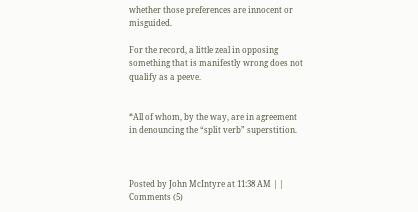whether those preferences are innocent or misguided.

For the record, a little zeal in opposing something that is manifestly wrong does not qualify as a peeve.


*All of whom, by the way, are in agreement in denouncing the “split verb” superstition.



Posted by John McIntyre at 11:38 AM | | Comments (5)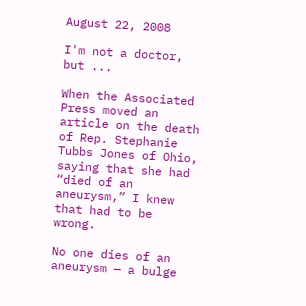August 22, 2008

I'm not a doctor, but ...

When the Associated Press moved an article on the death of Rep. Stephanie Tubbs Jones of Ohio, saying that she had “died of an aneurysm,” I knew that had to be wrong.

No one dies of an aneurysm — a bulge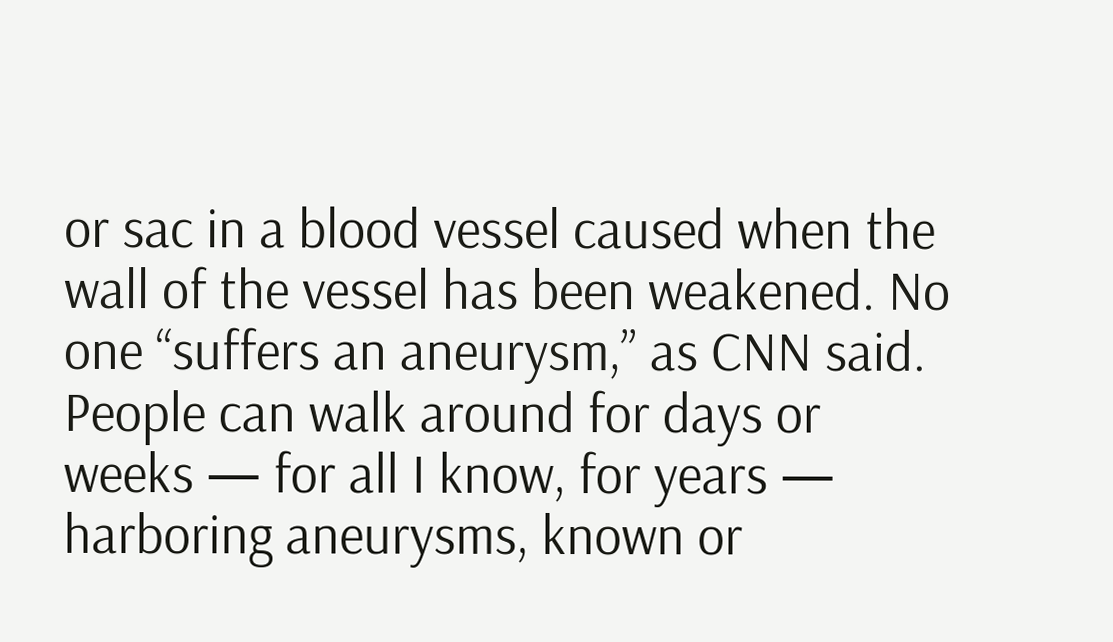or sac in a blood vessel caused when the wall of the vessel has been weakened. No one “suffers an aneurysm,” as CNN said. People can walk around for days or weeks — for all I know, for years — harboring aneurysms, known or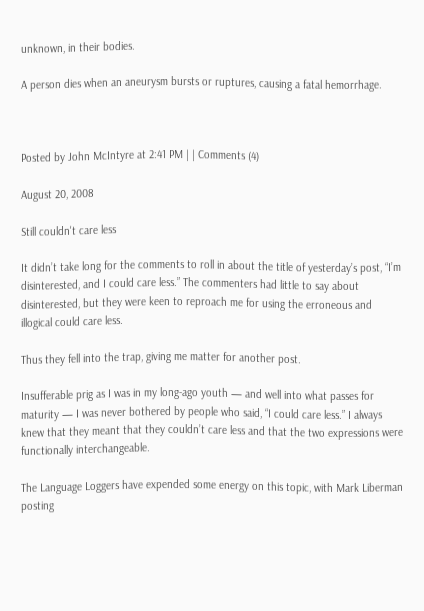unknown, in their bodies.

A person dies when an aneurysm bursts or ruptures, causing a fatal hemorrhage.



Posted by John McIntyre at 2:41 PM | | Comments (4)

August 20, 2008

Still couldn't care less

It didn’t take long for the comments to roll in about the title of yesterday’s post, “I’m disinterested, and I could care less.” The commenters had little to say about disinterested, but they were keen to reproach me for using the erroneous and illogical could care less.

Thus they fell into the trap, giving me matter for another post.

Insufferable prig as I was in my long-ago youth — and well into what passes for maturity — I was never bothered by people who said, “I could care less.” I always knew that they meant that they couldn’t care less and that the two expressions were functionally interchangeable.

The Language Loggers have expended some energy on this topic, with Mark Liberman posting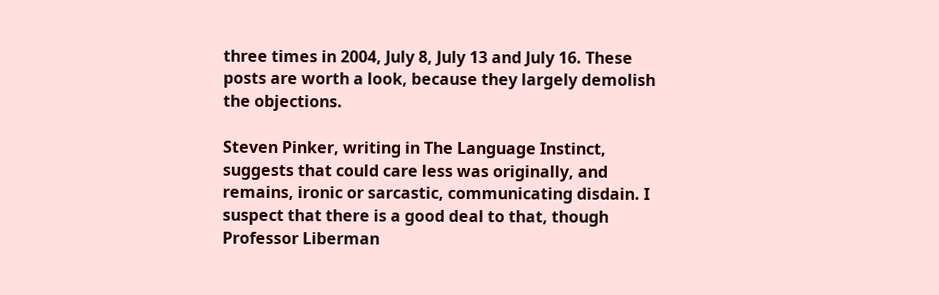three times in 2004, July 8, July 13 and July 16. These posts are worth a look, because they largely demolish the objections.

Steven Pinker, writing in The Language Instinct, suggests that could care less was originally, and remains, ironic or sarcastic, communicating disdain. I suspect that there is a good deal to that, though Professor Liberman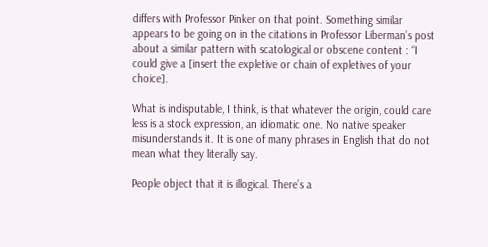differs with Professor Pinker on that point. Something similar appears to be going on in the citations in Professor Liberman’s post about a similar pattern with scatological or obscene content : “I could give a [insert the expletive or chain of expletives of your choice].

What is indisputable, I think, is that whatever the origin, could care less is a stock expression, an idiomatic one. No native speaker misunderstands it. It is one of many phrases in English that do not mean what they literally say.

People object that it is illogical. There’s a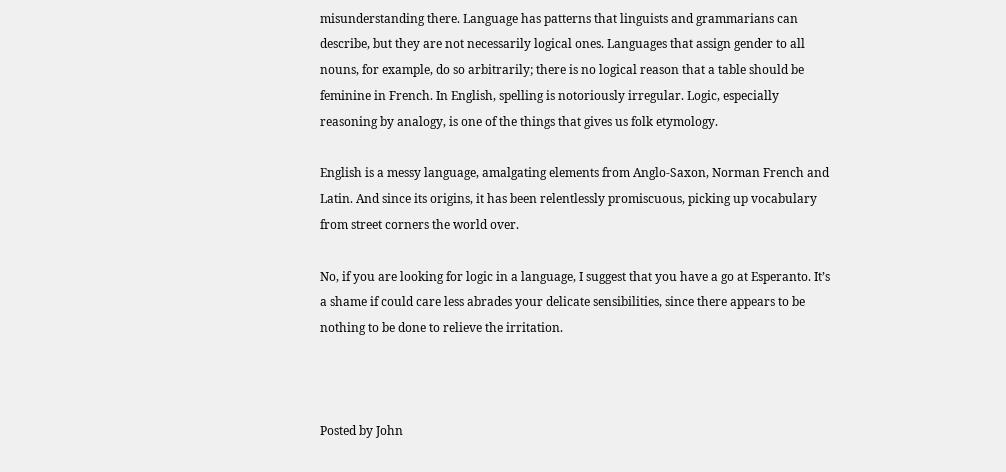misunderstanding there. Language has patterns that linguists and grammarians can describe, but they are not necessarily logical ones. Languages that assign gender to all nouns, for example, do so arbitrarily; there is no logical reason that a table should be feminine in French. In English, spelling is notoriously irregular. Logic, especially reasoning by analogy, is one of the things that gives us folk etymology.

English is a messy language, amalgating elements from Anglo-Saxon, Norman French and Latin. And since its origins, it has been relentlessly promiscuous, picking up vocabulary from street corners the world over.

No, if you are looking for logic in a language, I suggest that you have a go at Esperanto. It’s a shame if could care less abrades your delicate sensibilities, since there appears to be nothing to be done to relieve the irritation.



Posted by John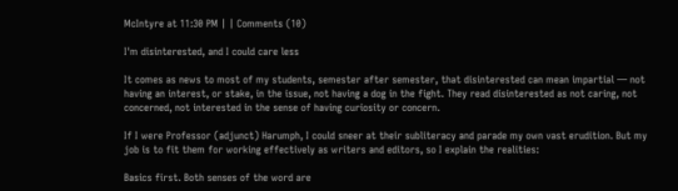McIntyre at 11:30 PM | | Comments (10)

I'm disinterested, and I could care less

It comes as news to most of my students, semester after semester, that disinterested can mean impartial — not having an interest, or stake, in the issue, not having a dog in the fight. They read disinterested as not caring, not concerned, not interested in the sense of having curiosity or concern.

If I were Professor (adjunct) Harumph, I could sneer at their subliteracy and parade my own vast erudition. But my job is to fit them for working effectively as writers and editors, so I explain the realities:

Basics first. Both senses of the word are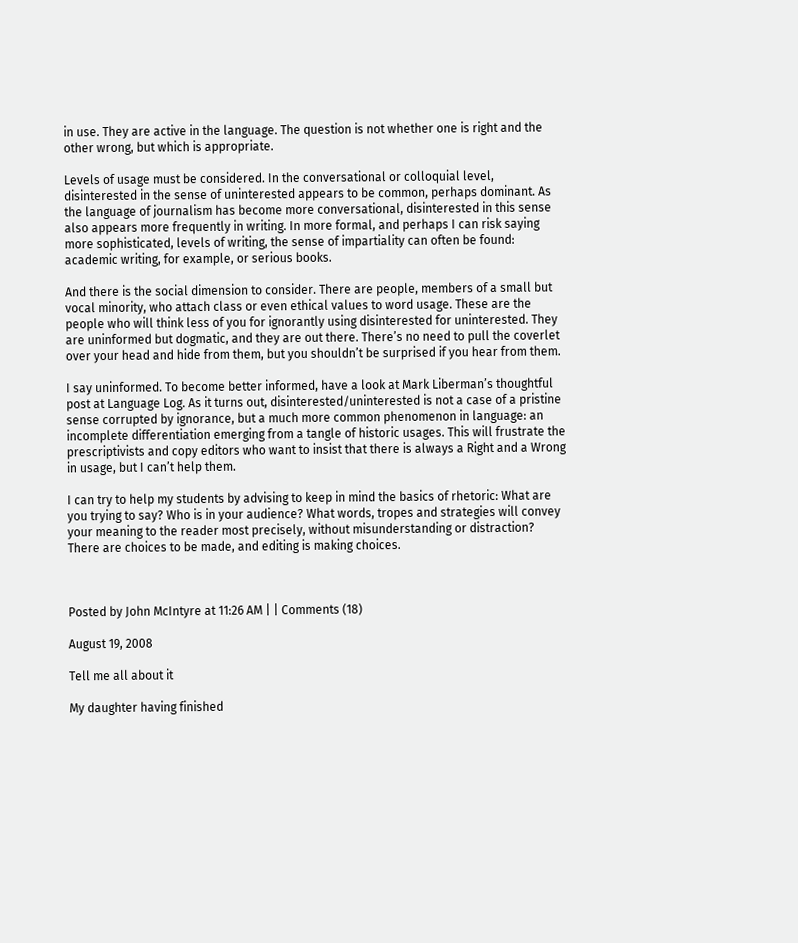in use. They are active in the language. The question is not whether one is right and the other wrong, but which is appropriate.

Levels of usage must be considered. In the conversational or colloquial level, disinterested in the sense of uninterested appears to be common, perhaps dominant. As the language of journalism has become more conversational, disinterested in this sense also appears more frequently in writing. In more formal, and perhaps I can risk saying more sophisticated, levels of writing, the sense of impartiality can often be found: academic writing, for example, or serious books.

And there is the social dimension to consider. There are people, members of a small but vocal minority, who attach class or even ethical values to word usage. These are the people who will think less of you for ignorantly using disinterested for uninterested. They are uninformed but dogmatic, and they are out there. There’s no need to pull the coverlet over your head and hide from them, but you shouldn’t be surprised if you hear from them.

I say uninformed. To become better informed, have a look at Mark Liberman’s thoughtful post at Language Log. As it turns out, disinterested/uninterested is not a case of a pristine sense corrupted by ignorance, but a much more common phenomenon in language: an incomplete differentiation emerging from a tangle of historic usages. This will frustrate the prescriptivists and copy editors who want to insist that there is always a Right and a Wrong in usage, but I can’t help them.

I can try to help my students by advising to keep in mind the basics of rhetoric: What are you trying to say? Who is in your audience? What words, tropes and strategies will convey your meaning to the reader most precisely, without misunderstanding or distraction? There are choices to be made, and editing is making choices.



Posted by John McIntyre at 11:26 AM | | Comments (18)

August 19, 2008

Tell me all about it

My daughter having finished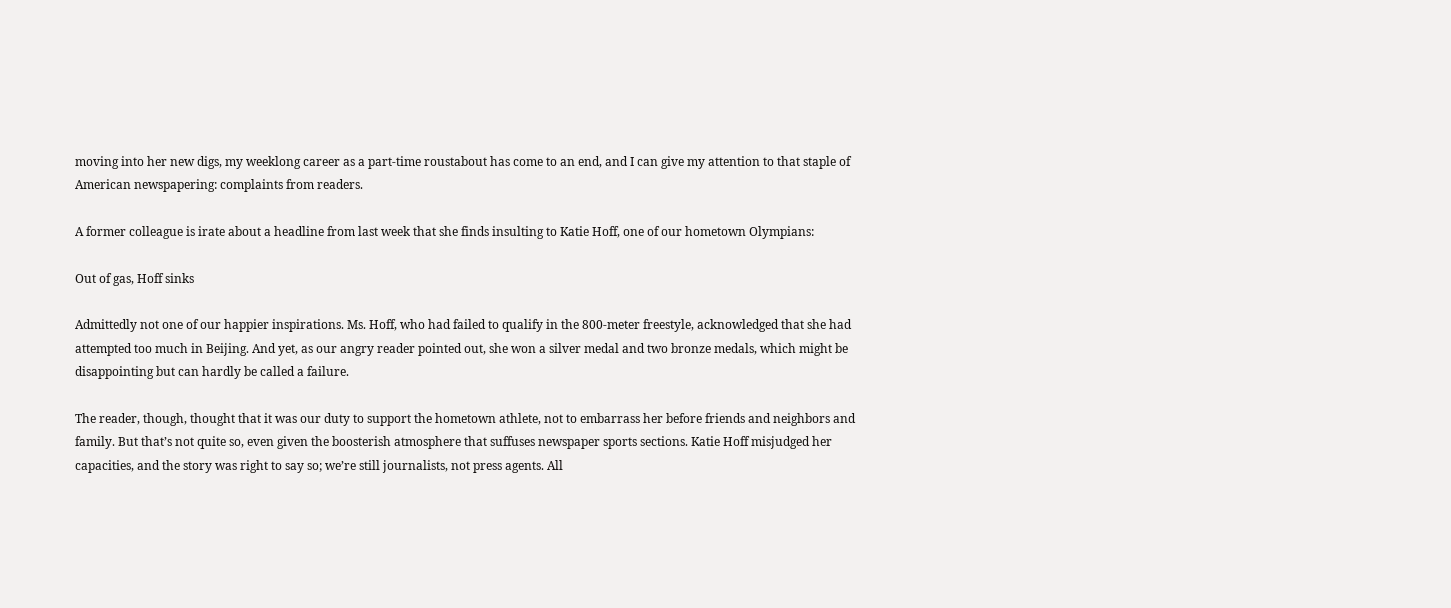moving into her new digs, my weeklong career as a part-time roustabout has come to an end, and I can give my attention to that staple of American newspapering: complaints from readers.

A former colleague is irate about a headline from last week that she finds insulting to Katie Hoff, one of our hometown Olympians:

Out of gas, Hoff sinks

Admittedly not one of our happier inspirations. Ms. Hoff, who had failed to qualify in the 800-meter freestyle, acknowledged that she had attempted too much in Beijing. And yet, as our angry reader pointed out, she won a silver medal and two bronze medals, which might be disappointing but can hardly be called a failure.

The reader, though, thought that it was our duty to support the hometown athlete, not to embarrass her before friends and neighbors and family. But that’s not quite so, even given the boosterish atmosphere that suffuses newspaper sports sections. Katie Hoff misjudged her capacities, and the story was right to say so; we’re still journalists, not press agents. All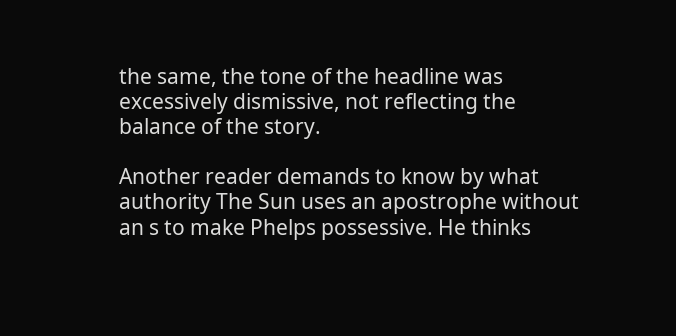the same, the tone of the headline was excessively dismissive, not reflecting the balance of the story.

Another reader demands to know by what authority The Sun uses an apostrophe without an s to make Phelps possessive. He thinks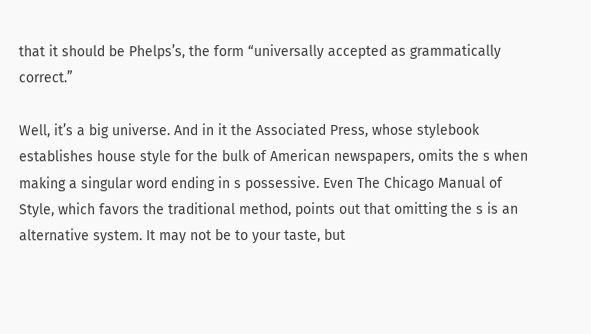that it should be Phelps’s, the form “universally accepted as grammatically correct.”

Well, it’s a big universe. And in it the Associated Press, whose stylebook establishes house style for the bulk of American newspapers, omits the s when making a singular word ending in s possessive. Even The Chicago Manual of Style, which favors the traditional method, points out that omitting the s is an alternative system. It may not be to your taste, but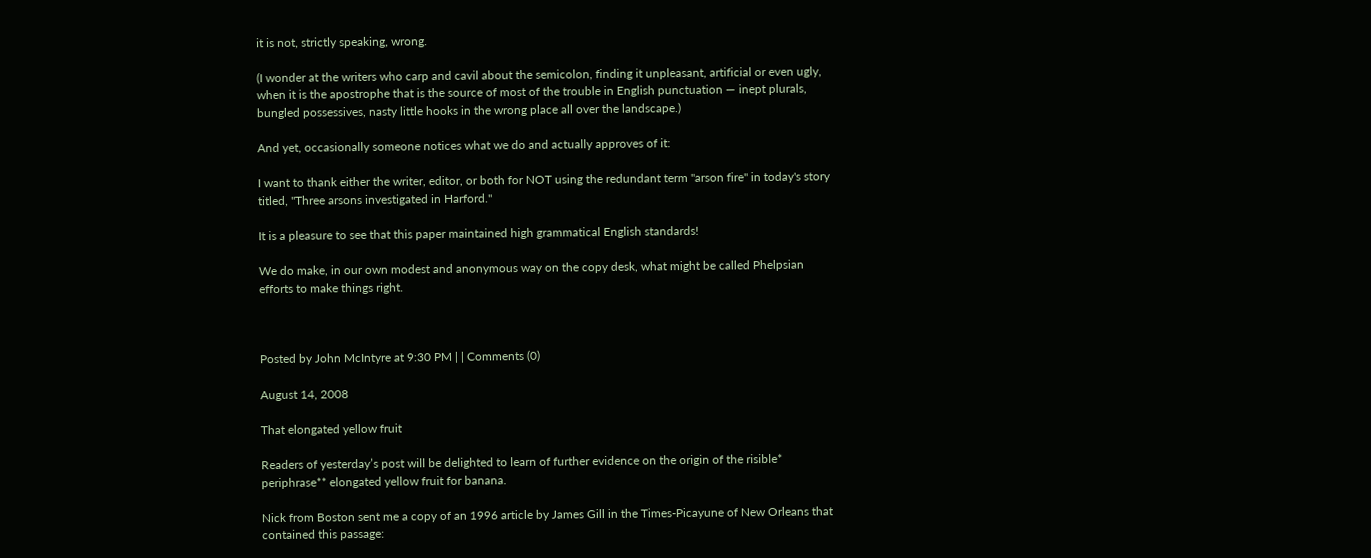it is not, strictly speaking, wrong.

(I wonder at the writers who carp and cavil about the semicolon, finding it unpleasant, artificial or even ugly, when it is the apostrophe that is the source of most of the trouble in English punctuation — inept plurals, bungled possessives, nasty little hooks in the wrong place all over the landscape.)

And yet, occasionally someone notices what we do and actually approves of it:

I want to thank either the writer, editor, or both for NOT using the redundant term "arson fire" in today's story titled, "Three arsons investigated in Harford."

It is a pleasure to see that this paper maintained high grammatical English standards!

We do make, in our own modest and anonymous way on the copy desk, what might be called Phelpsian efforts to make things right.



Posted by John McIntyre at 9:30 PM | | Comments (0)

August 14, 2008

That elongated yellow fruit

Readers of yesterday’s post will be delighted to learn of further evidence on the origin of the risible* periphrase** elongated yellow fruit for banana.

Nick from Boston sent me a copy of an 1996 article by James Gill in the Times-Picayune of New Orleans that contained this passage: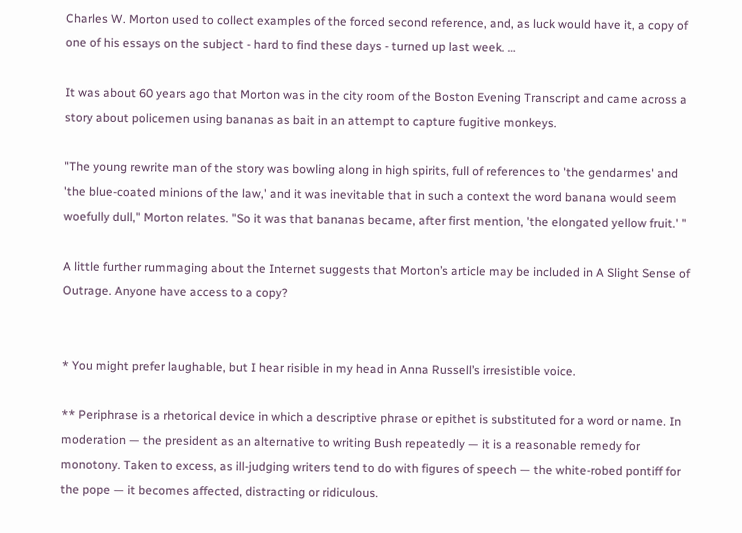Charles W. Morton used to collect examples of the forced second reference, and, as luck would have it, a copy of one of his essays on the subject - hard to find these days - turned up last week. …

It was about 60 years ago that Morton was in the city room of the Boston Evening Transcript and came across a story about policemen using bananas as bait in an attempt to capture fugitive monkeys.

"The young rewrite man of the story was bowling along in high spirits, full of references to 'the gendarmes' and 'the blue-coated minions of the law,' and it was inevitable that in such a context the word banana would seem woefully dull," Morton relates. "So it was that bananas became, after first mention, 'the elongated yellow fruit.' "

A little further rummaging about the Internet suggests that Morton’s article may be included in A Slight Sense of Outrage. Anyone have access to a copy?


* You might prefer laughable, but I hear risible in my head in Anna Russell’s irresistible voice.

** Periphrase is a rhetorical device in which a descriptive phrase or epithet is substituted for a word or name. In moderation — the president as an alternative to writing Bush repeatedly — it is a reasonable remedy for monotony. Taken to excess, as ill-judging writers tend to do with figures of speech — the white-robed pontiff for the pope — it becomes affected, distracting or ridiculous.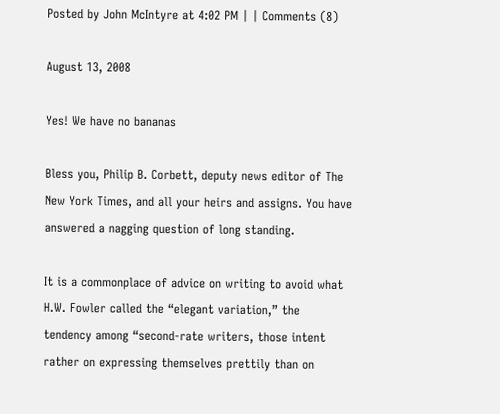Posted by John McIntyre at 4:02 PM | | Comments (8)

August 13, 2008

Yes! We have no bananas

Bless you, Philip B. Corbett, deputy news editor of The New York Times, and all your heirs and assigns. You have answered a nagging question of long standing.

It is a commonplace of advice on writing to avoid what H.W. Fowler called the “elegant variation,” the tendency among “second-rate writers, those intent rather on expressing themselves prettily than on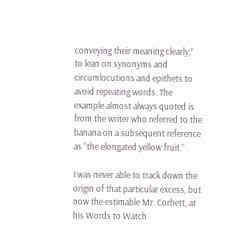conveying their meaning clearly,” to lean on synonyms and circumlocutions and epithets to avoid repeating words. The example almost always quoted is from the writer who referred to the banana on a subsequent reference as “the elongated yellow fruit.”

I was never able to track down the origin of that particular excess, but now the estimable Mr. Corbett, at his Words to Watch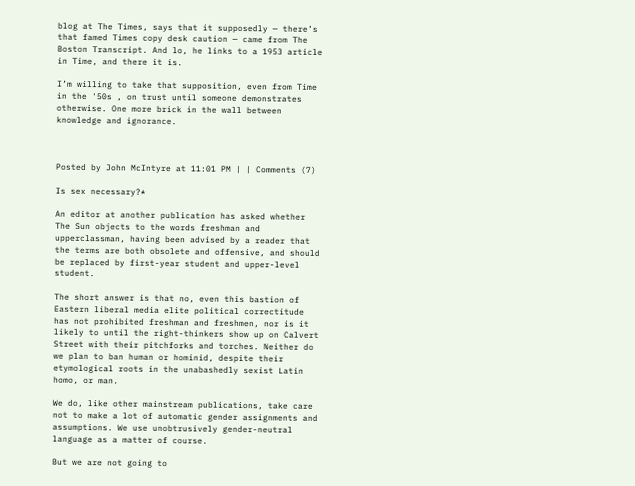blog at The Times, says that it supposedly — there’s that famed Times copy desk caution — came from The Boston Transcript. And lo, he links to a 1953 article in Time, and there it is.

I’m willing to take that supposition, even from Time in the '50s , on trust until someone demonstrates otherwise. One more brick in the wall between knowledge and ignorance.



Posted by John McIntyre at 11:01 PM | | Comments (7)

Is sex necessary?*

An editor at another publication has asked whether The Sun objects to the words freshman and upperclassman, having been advised by a reader that the terms are both obsolete and offensive, and should be replaced by first-year student and upper-level student.

The short answer is that no, even this bastion of Eastern liberal media elite political correctitude has not prohibited freshman and freshmen, nor is it likely to until the right-thinkers show up on Calvert Street with their pitchforks and torches. Neither do we plan to ban human or hominid, despite their etymological roots in the unabashedly sexist Latin homo, or man.

We do, like other mainstream publications, take care not to make a lot of automatic gender assignments and assumptions. We use unobtrusively gender-neutral language as a matter of course.

But we are not going to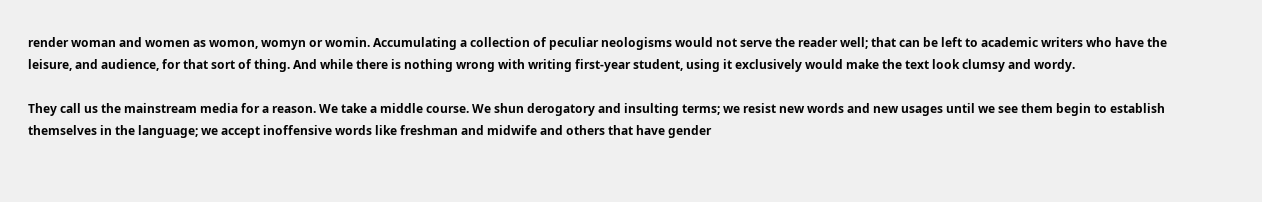render woman and women as womon, womyn or womin. Accumulating a collection of peculiar neologisms would not serve the reader well; that can be left to academic writers who have the leisure, and audience, for that sort of thing. And while there is nothing wrong with writing first-year student, using it exclusively would make the text look clumsy and wordy.

They call us the mainstream media for a reason. We take a middle course. We shun derogatory and insulting terms; we resist new words and new usages until we see them begin to establish themselves in the language; we accept inoffensive words like freshman and midwife and others that have gender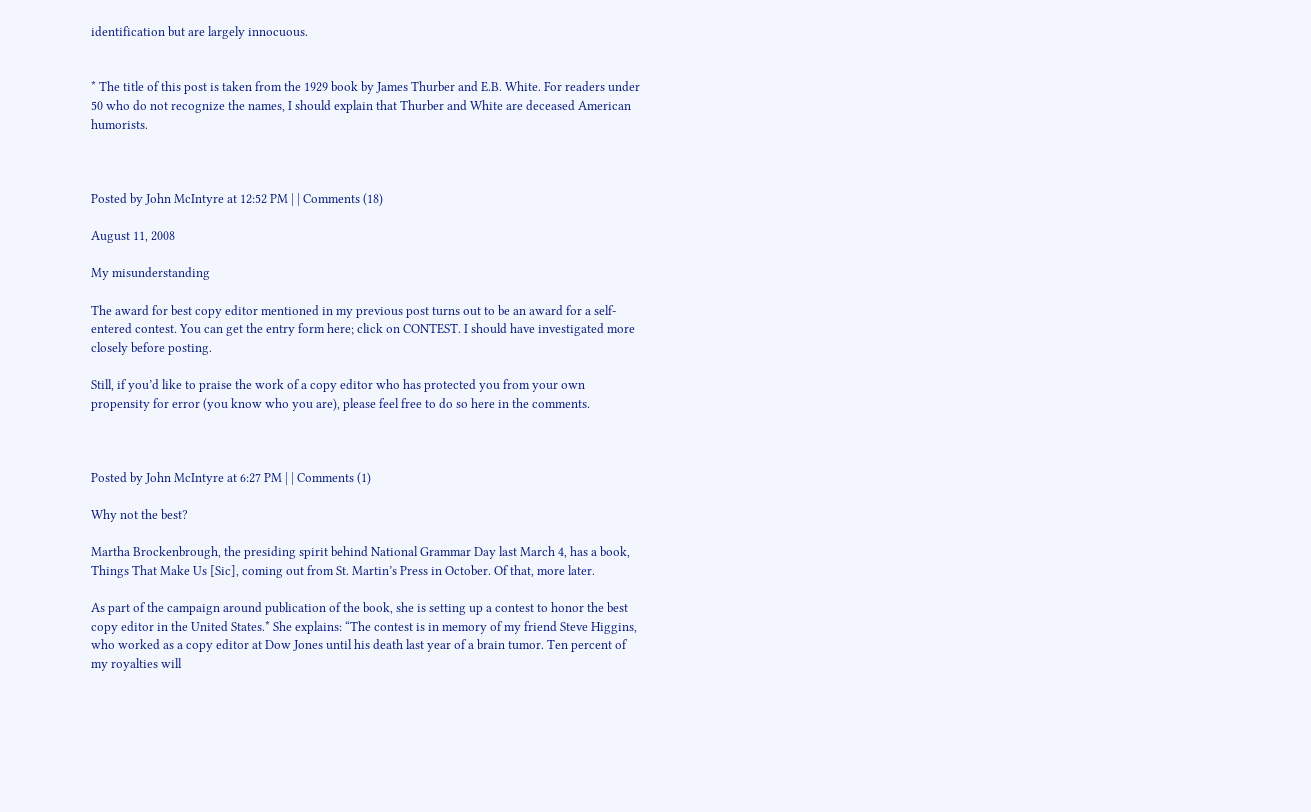identification but are largely innocuous.


* The title of this post is taken from the 1929 book by James Thurber and E.B. White. For readers under 50 who do not recognize the names, I should explain that Thurber and White are deceased American humorists.



Posted by John McIntyre at 12:52 PM | | Comments (18)

August 11, 2008

My misunderstanding

The award for best copy editor mentioned in my previous post turns out to be an award for a self-entered contest. You can get the entry form here; click on CONTEST. I should have investigated more closely before posting.

Still, if you’d like to praise the work of a copy editor who has protected you from your own propensity for error (you know who you are), please feel free to do so here in the comments.



Posted by John McIntyre at 6:27 PM | | Comments (1)

Why not the best?

Martha Brockenbrough, the presiding spirit behind National Grammar Day last March 4, has a book, Things That Make Us [Sic], coming out from St. Martin’s Press in October. Of that, more later.

As part of the campaign around publication of the book, she is setting up a contest to honor the best copy editor in the United States.* She explains: “The contest is in memory of my friend Steve Higgins, who worked as a copy editor at Dow Jones until his death last year of a brain tumor. Ten percent of my royalties will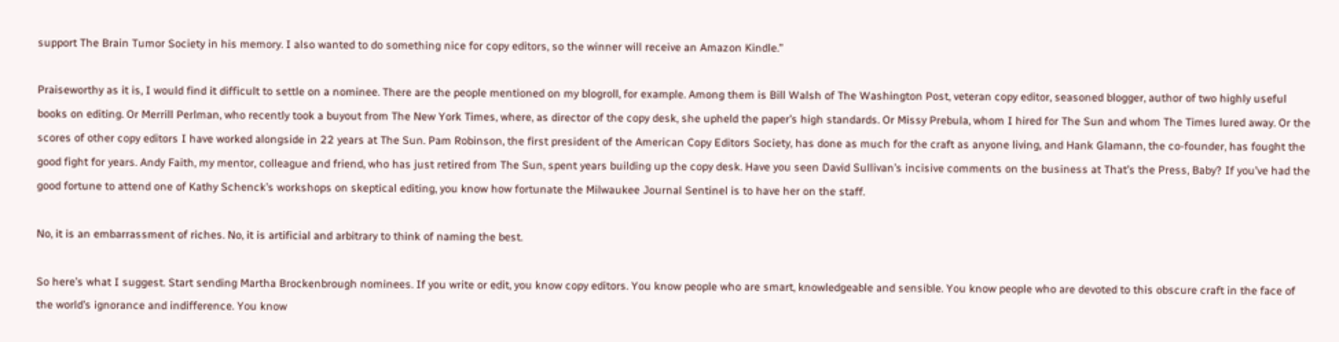support The Brain Tumor Society in his memory. I also wanted to do something nice for copy editors, so the winner will receive an Amazon Kindle.”

Praiseworthy as it is, I would find it difficult to settle on a nominee. There are the people mentioned on my blogroll, for example. Among them is Bill Walsh of The Washington Post, veteran copy editor, seasoned blogger, author of two highly useful books on editing. Or Merrill Perlman, who recently took a buyout from The New York Times, where, as director of the copy desk, she upheld the paper’s high standards. Or Missy Prebula, whom I hired for The Sun and whom The Times lured away. Or the scores of other copy editors I have worked alongside in 22 years at The Sun. Pam Robinson, the first president of the American Copy Editors Society, has done as much for the craft as anyone living, and Hank Glamann, the co-founder, has fought the good fight for years. Andy Faith, my mentor, colleague and friend, who has just retired from The Sun, spent years building up the copy desk. Have you seen David Sullivan’s incisive comments on the business at That’s the Press, Baby? If you’ve had the good fortune to attend one of Kathy Schenck’s workshops on skeptical editing, you know how fortunate the Milwaukee Journal Sentinel is to have her on the staff.

No, it is an embarrassment of riches. No, it is artificial and arbitrary to think of naming the best.

So here’s what I suggest. Start sending Martha Brockenbrough nominees. If you write or edit, you know copy editors. You know people who are smart, knowledgeable and sensible. You know people who are devoted to this obscure craft in the face of the world’s ignorance and indifference. You know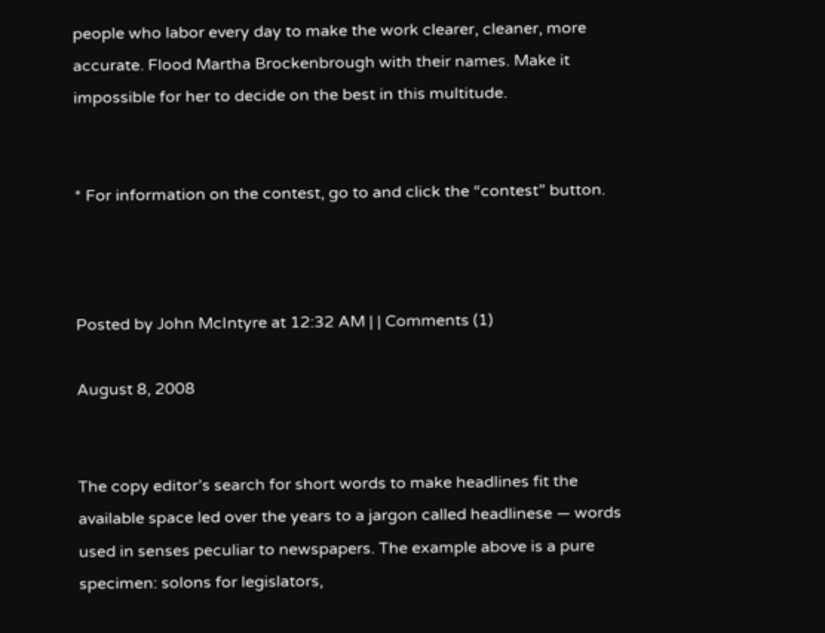people who labor every day to make the work clearer, cleaner, more accurate. Flood Martha Brockenbrough with their names. Make it impossible for her to decide on the best in this multitude.


* For information on the contest, go to and click the “contest” button.



Posted by John McIntyre at 12:32 AM | | Comments (1)

August 8, 2008


The copy editor’s search for short words to make headlines fit the available space led over the years to a jargon called headlinese — words used in senses peculiar to newspapers. The example above is a pure specimen: solons for legislators,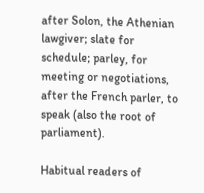after Solon, the Athenian lawgiver; slate for schedule; parley, for meeting or negotiations, after the French parler, to speak (also the root of parliament).

Habitual readers of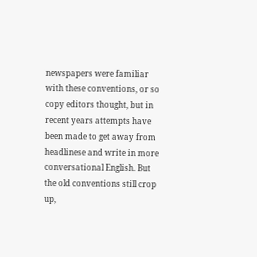newspapers were familiar with these conventions, or so copy editors thought, but in recent years attempts have been made to get away from headlinese and write in more conversational English. But the old conventions still crop up,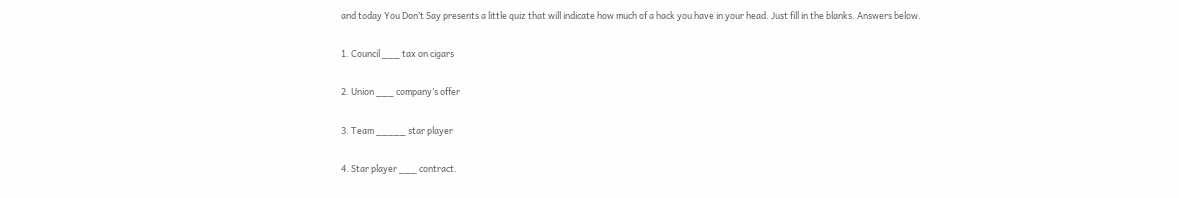and today You Don’t Say presents a little quiz that will indicate how much of a hack you have in your head. Just fill in the blanks. Answers below.

1. Council ___ tax on cigars

2. Union ___ company’s offer

3. Team _____ star player

4. Star player ___ contract.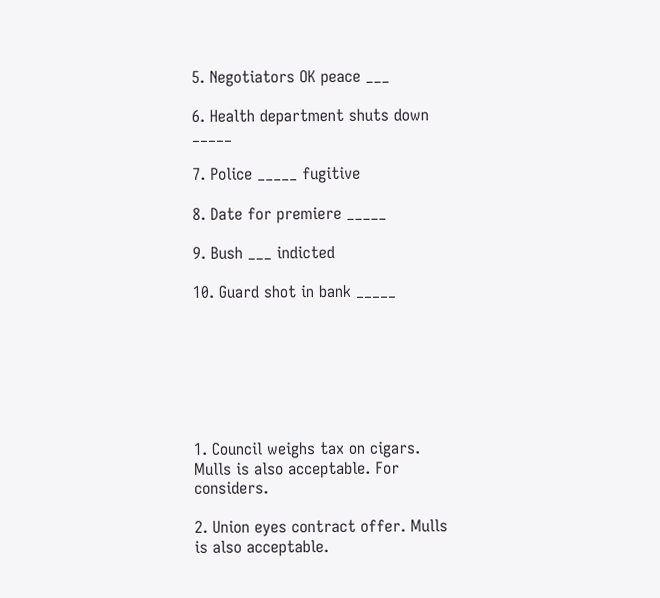5. Negotiators OK peace ___

6. Health department shuts down _____

7. Police _____ fugitive

8. Date for premiere _____

9. Bush ___ indicted

10. Guard shot in bank _____







1. Council weighs tax on cigars. Mulls is also acceptable. For considers.

2. Union eyes contract offer. Mulls is also acceptable.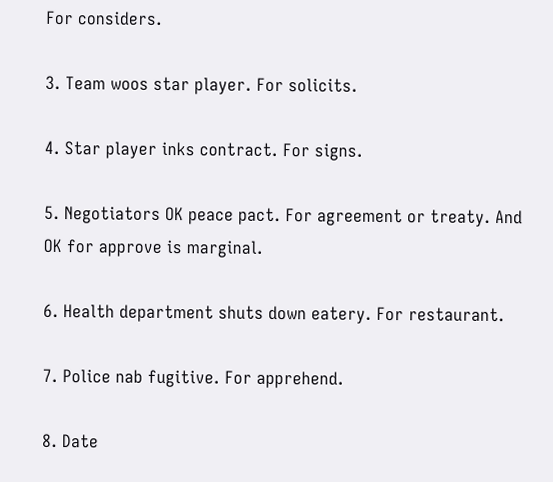For considers.

3. Team woos star player. For solicits.

4. Star player inks contract. For signs.

5. Negotiators OK peace pact. For agreement or treaty. And OK for approve is marginal.

6. Health department shuts down eatery. For restaurant.

7. Police nab fugitive. For apprehend.

8. Date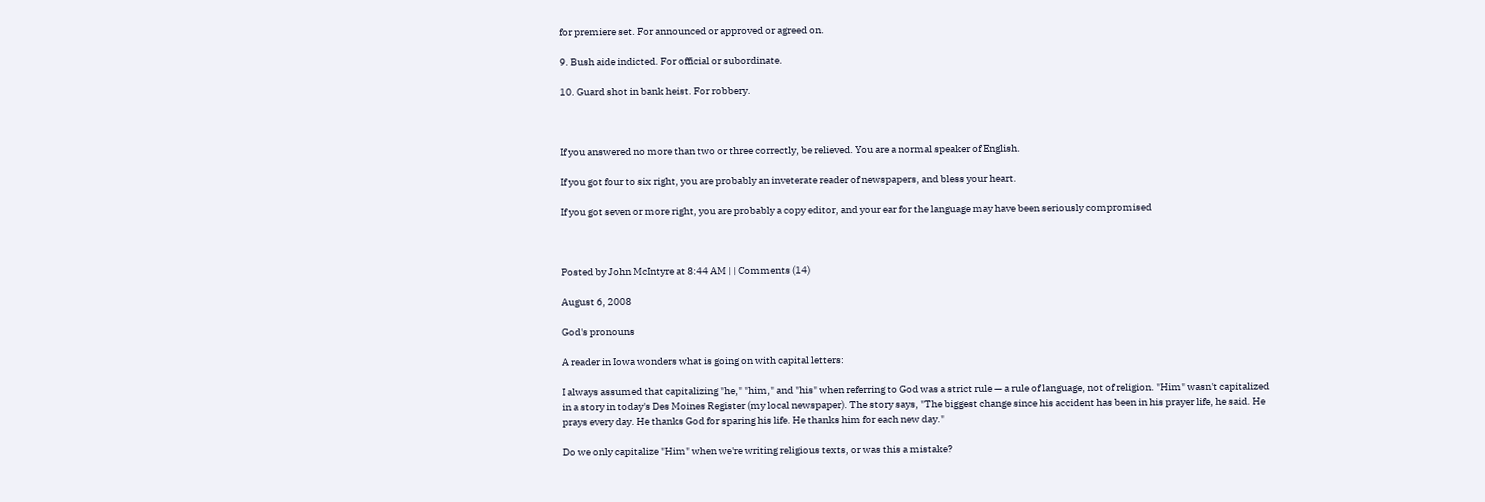for premiere set. For announced or approved or agreed on.

9. Bush aide indicted. For official or subordinate.

10. Guard shot in bank heist. For robbery.



If you answered no more than two or three correctly, be relieved. You are a normal speaker of English.

If you got four to six right, you are probably an inveterate reader of newspapers, and bless your heart.

If you got seven or more right, you are probably a copy editor, and your ear for the language may have been seriously compromised



Posted by John McIntyre at 8:44 AM | | Comments (14)

August 6, 2008

God's pronouns

A reader in Iowa wonders what is going on with capital letters:

I always assumed that capitalizing "he," "him," and "his" when referring to God was a strict rule — a rule of language, not of religion. "Him" wasn't capitalized in a story in today's Des Moines Register (my local newspaper). The story says, "The biggest change since his accident has been in his prayer life, he said. He prays every day. He thanks God for sparing his life. He thanks him for each new day."

Do we only capitalize "Him" when we're writing religious texts, or was this a mistake?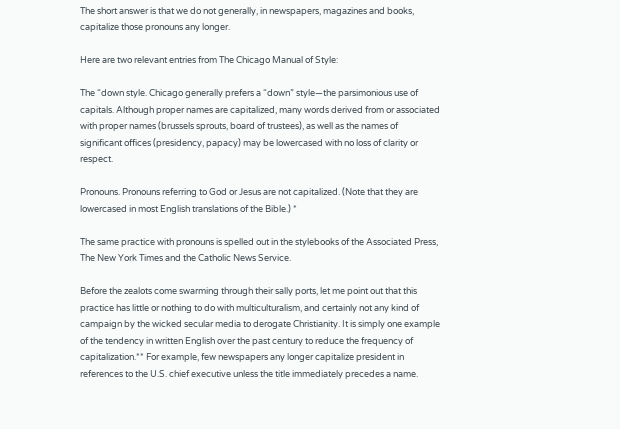The short answer is that we do not generally, in newspapers, magazines and books, capitalize those pronouns any longer.

Here are two relevant entries from The Chicago Manual of Style:

The “down style. Chicago generally prefers a “down” style—the parsimonious use of capitals. Although proper names are capitalized, many words derived from or associated with proper names (brussels sprouts, board of trustees), as well as the names of significant offices (presidency, papacy) may be lowercased with no loss of clarity or respect.

Pronouns. Pronouns referring to God or Jesus are not capitalized. (Note that they are lowercased in most English translations of the Bible.) *

The same practice with pronouns is spelled out in the stylebooks of the Associated Press, The New York Times and the Catholic News Service.

Before the zealots come swarming through their sally ports, let me point out that this practice has little or nothing to do with multiculturalism, and certainly not any kind of campaign by the wicked secular media to derogate Christianity. It is simply one example of the tendency in written English over the past century to reduce the frequency of capitalization.** For example, few newspapers any longer capitalize president in references to the U.S. chief executive unless the title immediately precedes a name.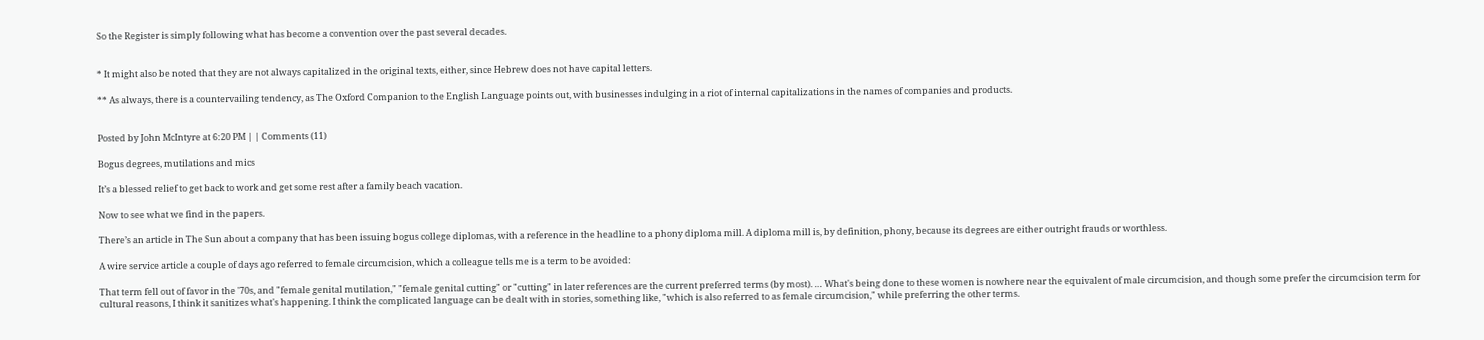So the Register is simply following what has become a convention over the past several decades.


* It might also be noted that they are not always capitalized in the original texts, either, since Hebrew does not have capital letters.

** As always, there is a countervailing tendency, as The Oxford Companion to the English Language points out, with businesses indulging in a riot of internal capitalizations in the names of companies and products.


Posted by John McIntyre at 6:20 PM | | Comments (11)

Bogus degrees, mutilations and mics

It’s a blessed relief to get back to work and get some rest after a family beach vacation.

Now to see what we find in the papers.

There’s an article in The Sun about a company that has been issuing bogus college diplomas, with a reference in the headline to a phony diploma mill. A diploma mill is, by definition, phony, because its degrees are either outright frauds or worthless.

A wire service article a couple of days ago referred to female circumcision, which a colleague tells me is a term to be avoided:

That term fell out of favor in the '70s, and "female genital mutilation," "female genital cutting" or "cutting" in later references are the current preferred terms (by most). … What's being done to these women is nowhere near the equivalent of male circumcision, and though some prefer the circumcision term for cultural reasons, I think it sanitizes what's happening. I think the complicated language can be dealt with in stories, something like, "which is also referred to as female circumcision," while preferring the other terms.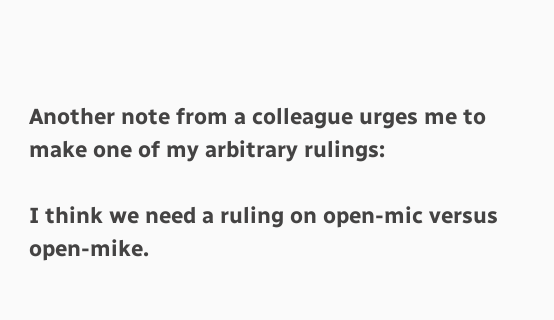Another note from a colleague urges me to make one of my arbitrary rulings:

I think we need a ruling on open-mic versus open-mike.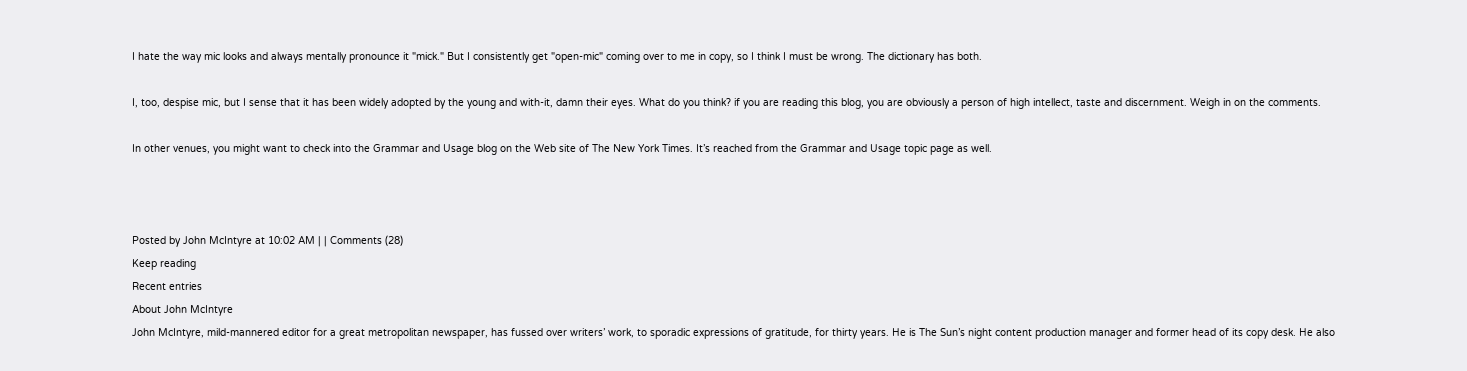I hate the way mic looks and always mentally pronounce it "mick." But I consistently get "open-mic" coming over to me in copy, so I think I must be wrong. The dictionary has both.

I, too, despise mic, but I sense that it has been widely adopted by the young and with-it, damn their eyes. What do you think? if you are reading this blog, you are obviously a person of high intellect, taste and discernment. Weigh in on the comments.

In other venues, you might want to check into the Grammar and Usage blog on the Web site of The New York Times. It’s reached from the Grammar and Usage topic page as well.



Posted by John McIntyre at 10:02 AM | | Comments (28)
Keep reading
Recent entries
About John McIntyre
John McIntyre, mild-mannered editor for a great metropolitan newspaper, has fussed over writers’ work, to sporadic expressions of gratitude, for thirty years. He is The Sun’s night content production manager and former head of its copy desk. He also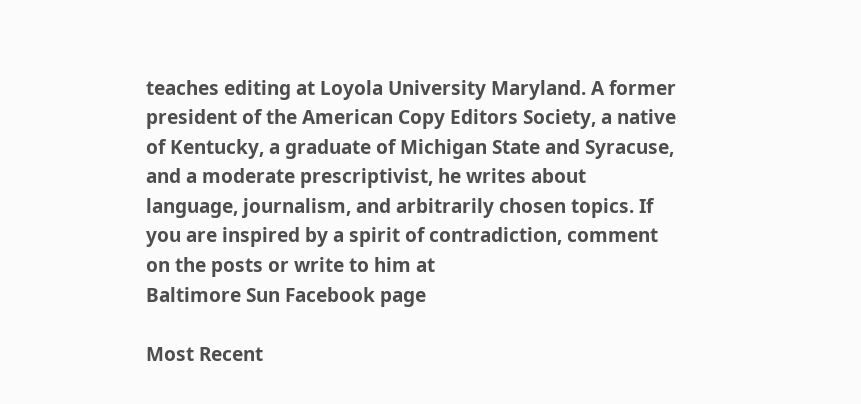teaches editing at Loyola University Maryland. A former president of the American Copy Editors Society, a native of Kentucky, a graduate of Michigan State and Syracuse, and a moderate prescriptivist, he writes about language, journalism, and arbitrarily chosen topics. If you are inspired by a spirit of contradiction, comment on the posts or write to him at
Baltimore Sun Facebook page

Most Recent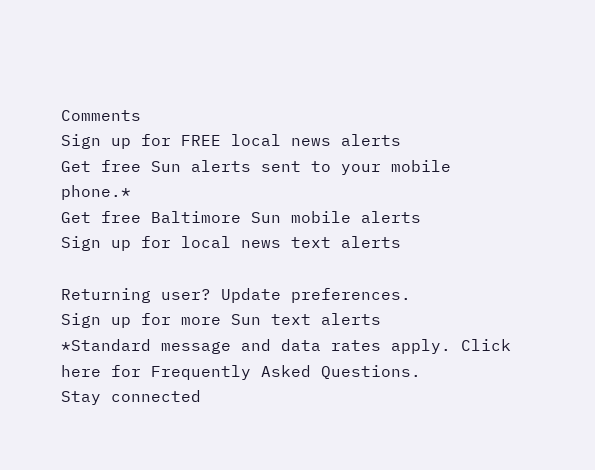Comments
Sign up for FREE local news alerts
Get free Sun alerts sent to your mobile phone.*
Get free Baltimore Sun mobile alerts
Sign up for local news text alerts

Returning user? Update preferences.
Sign up for more Sun text alerts
*Standard message and data rates apply. Click here for Frequently Asked Questions.
Stay connected